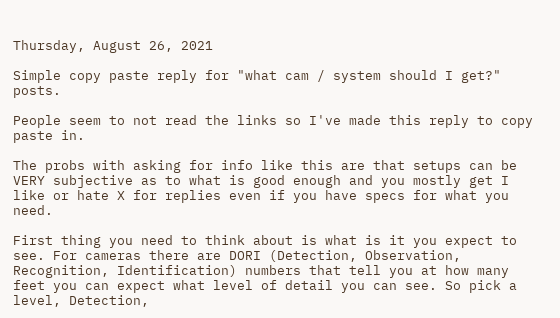Thursday, August 26, 2021

Simple copy paste reply for "what cam / system should I get?" posts.

People seem to not read the links so I've made this reply to copy paste in.

The probs with asking for info like this are that setups can be VERY subjective as to what is good enough and you mostly get I like or hate X for replies even if you have specs for what you need.

First thing you need to think about is what is it you expect to see. For cameras there are DORI (Detection, Observation, Recognition, Identification) numbers that tell you at how many feet you can expect what level of detail you can see. So pick a level, Detection,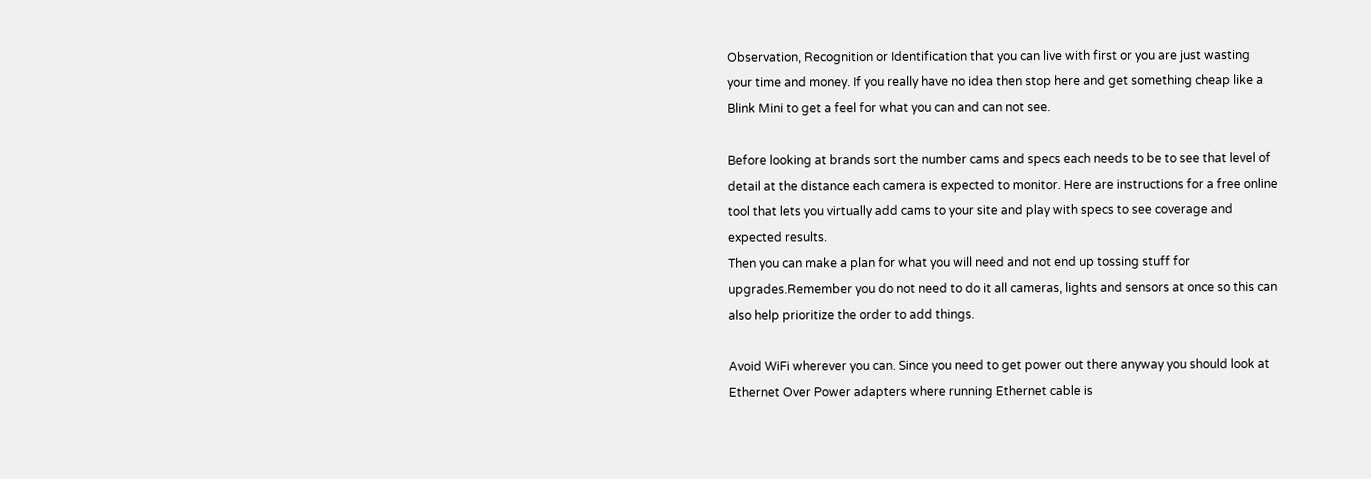Observation, Recognition or Identification that you can live with first or you are just wasting your time and money. If you really have no idea then stop here and get something cheap like a Blink Mini to get a feel for what you can and can not see.

Before looking at brands sort the number cams and specs each needs to be to see that level of detail at the distance each camera is expected to monitor. Here are instructions for a free online tool that lets you virtually add cams to your site and play with specs to see coverage and expected results.
Then you can make a plan for what you will need and not end up tossing stuff for upgrades.Remember you do not need to do it all cameras, lights and sensors at once so this can also help prioritize the order to add things.

Avoid WiFi wherever you can. Since you need to get power out there anyway you should look at Ethernet Over Power adapters where running Ethernet cable is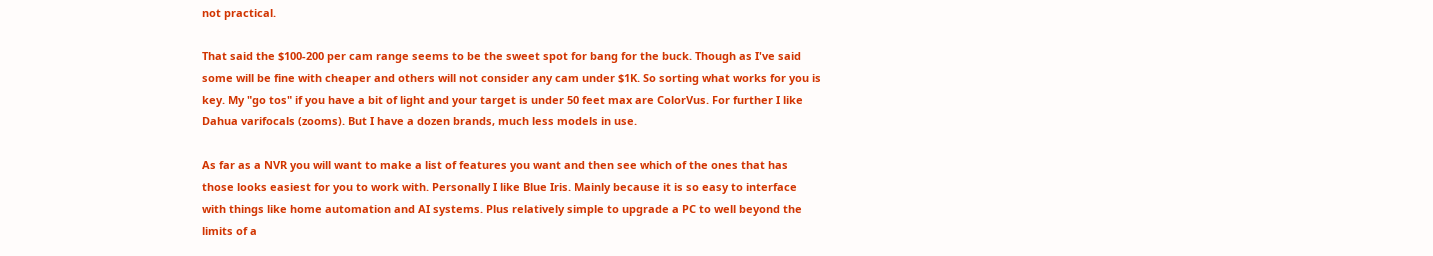not practical.

That said the $100-200 per cam range seems to be the sweet spot for bang for the buck. Though as I've said some will be fine with cheaper and others will not consider any cam under $1K. So sorting what works for you is key. My "go tos" if you have a bit of light and your target is under 50 feet max are ColorVus. For further I like Dahua varifocals (zooms). But I have a dozen brands, much less models in use.

As far as a NVR you will want to make a list of features you want and then see which of the ones that has those looks easiest for you to work with. Personally I like Blue Iris. Mainly because it is so easy to interface with things like home automation and AI systems. Plus relatively simple to upgrade a PC to well beyond the limits of a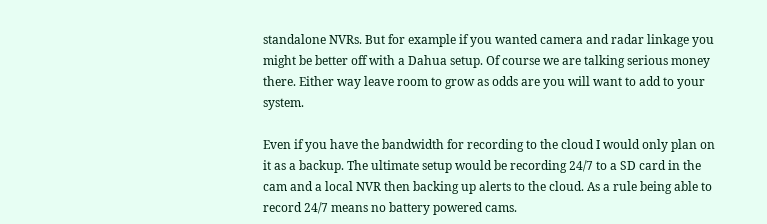standalone NVRs. But for example if you wanted camera and radar linkage you might be better off with a Dahua setup. Of course we are talking serious money there. Either way leave room to grow as odds are you will want to add to your system.

Even if you have the bandwidth for recording to the cloud I would only plan on it as a backup. The ultimate setup would be recording 24/7 to a SD card in the cam and a local NVR then backing up alerts to the cloud. As a rule being able to record 24/7 means no battery powered cams.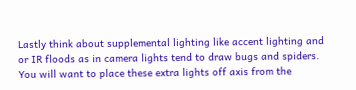Lastly think about supplemental lighting like accent lighting and or IR floods as in camera lights tend to draw bugs and spiders. You will want to place these extra lights off axis from the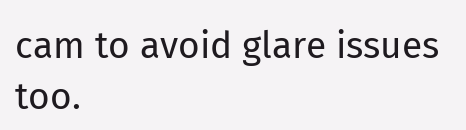cam to avoid glare issues too.